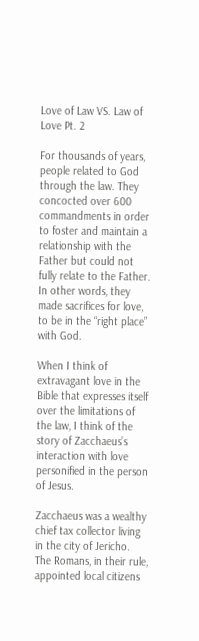Love of Law VS. Law of Love Pt. 2

For thousands of years, people related to God through the law. They concocted over 600 commandments in order to foster and maintain a relationship with the Father but could not fully relate to the Father. In other words, they made sacrifices for love, to be in the “right place” with God.

When I think of extravagant love in the Bible that expresses itself over the limitations of the law, I think of the story of Zacchaeus’s interaction with love personified in the person of Jesus.

Zacchaeus was a wealthy chief tax collector living in the city of Jericho. The Romans, in their rule, appointed local citizens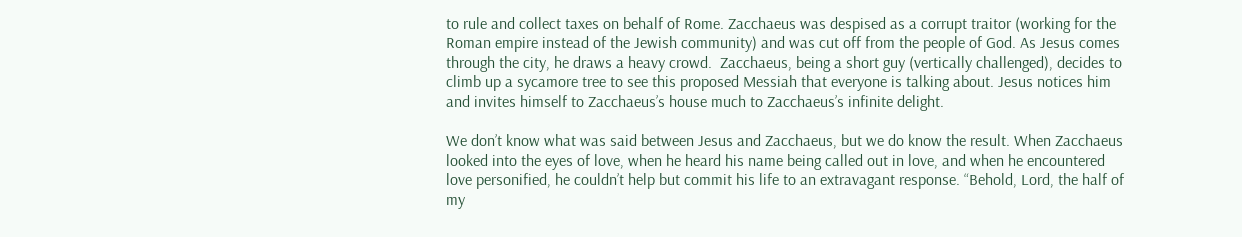to rule and collect taxes on behalf of Rome. Zacchaeus was despised as a corrupt traitor (working for the Roman empire instead of the Jewish community) and was cut off from the people of God. As Jesus comes through the city, he draws a heavy crowd.  Zacchaeus, being a short guy (vertically challenged), decides to climb up a sycamore tree to see this proposed Messiah that everyone is talking about. Jesus notices him and invites himself to Zacchaeus’s house much to Zacchaeus’s infinite delight.

We don’t know what was said between Jesus and Zacchaeus, but we do know the result. When Zacchaeus looked into the eyes of love, when he heard his name being called out in love, and when he encountered love personified, he couldn’t help but commit his life to an extravagant response. “Behold, Lord, the half of my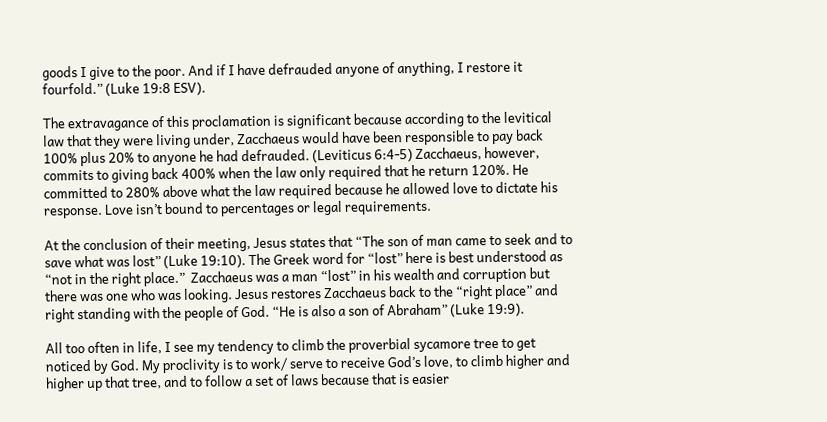goods I give to the poor. And if I have defrauded anyone of anything, I restore it fourfold.” (Luke 19:8 ESV).

The extravagance of this proclamation is significant because according to the levitical law that they were living under, Zacchaeus would have been responsible to pay back 100% plus 20% to anyone he had defrauded. (Leviticus 6:4-5) Zacchaeus, however, commits to giving back 400% when the law only required that he return 120%. He committed to 280% above what the law required because he allowed love to dictate his response. Love isn’t bound to percentages or legal requirements.

At the conclusion of their meeting, Jesus states that “The son of man came to seek and to save what was lost” (Luke 19:10). The Greek word for “lost” here is best understood as “not in the right place.”  Zacchaeus was a man “lost” in his wealth and corruption but there was one who was looking. Jesus restores Zacchaeus back to the “right place” and right standing with the people of God. “He is also a son of Abraham” (Luke 19:9).

All too often in life, I see my tendency to climb the proverbial sycamore tree to get noticed by God. My proclivity is to work/ serve to receive God’s love, to climb higher and higher up that tree, and to follow a set of laws because that is easier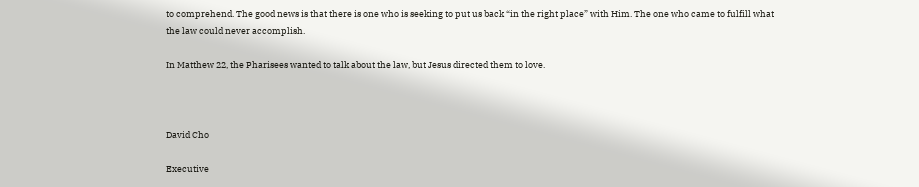to comprehend. The good news is that there is one who is seeking to put us back “in the right place” with Him. The one who came to fulfill what the law could never accomplish.

In Matthew 22, the Pharisees wanted to talk about the law, but Jesus directed them to love.



David Cho

Executive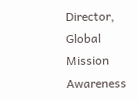Director, Global Mission Awareness